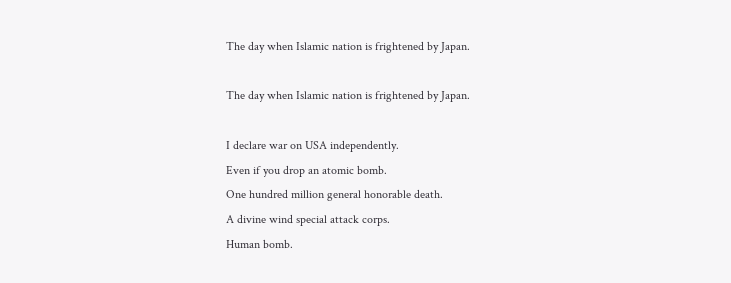The day when Islamic nation is frightened by Japan.

The day when Islamic nation is frightened by Japan.

I declare war on USA independently.
Even if you drop an atomic bomb.
One hundred million general honorable death.
A divine wind special attack corps.
Human bomb.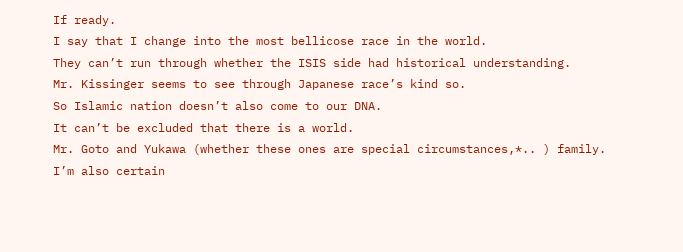If ready.
I say that I change into the most bellicose race in the world.
They can’t run through whether the ISIS side had historical understanding.
Mr. Kissinger seems to see through Japanese race’s kind so.
So Islamic nation doesn’t also come to our DNA.
It can’t be excluded that there is a world.
Mr. Goto and Yukawa (whether these ones are special circumstances,*.. ) family.
I’m also certain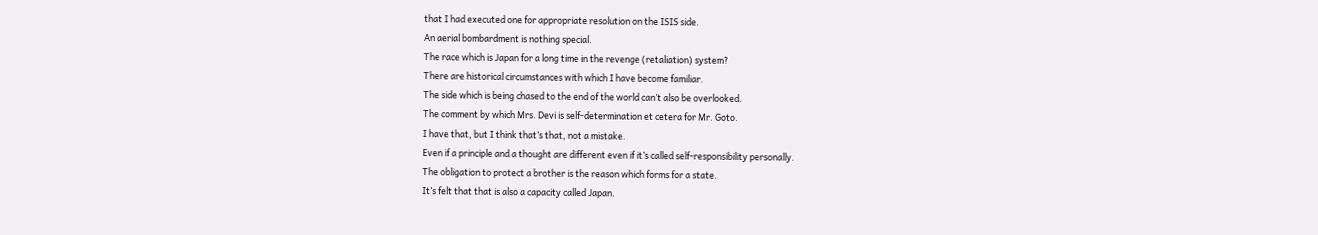that I had executed one for appropriate resolution on the ISIS side.
An aerial bombardment is nothing special.
The race which is Japan for a long time in the revenge (retaliation) system?
There are historical circumstances with which I have become familiar.
The side which is being chased to the end of the world can’t also be overlooked.
The comment by which Mrs. Devi is self-determination et cetera for Mr. Goto.
I have that, but I think that’s that, not a mistake.
Even if a principle and a thought are different even if it’s called self-responsibility personally.
The obligation to protect a brother is the reason which forms for a state.
It’s felt that that is also a capacity called Japan.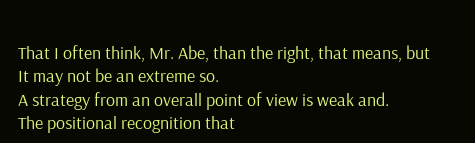That I often think, Mr. Abe, than the right, that means, but
It may not be an extreme so.
A strategy from an overall point of view is weak and.
The positional recognition that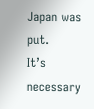Japan was put.
It’s necessary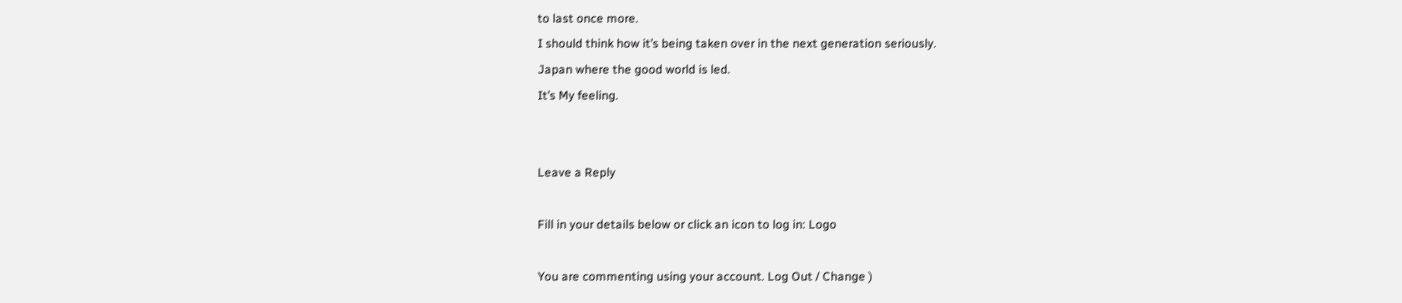to last once more.
I should think how it’s being taken over in the next generation seriously.
Japan where the good world is led.
It’s My feeling.


Leave a Reply

Fill in your details below or click an icon to log in: Logo

You are commenting using your account. Log Out / Change )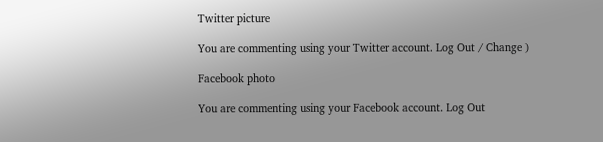Twitter picture

You are commenting using your Twitter account. Log Out / Change )

Facebook photo

You are commenting using your Facebook account. Log Out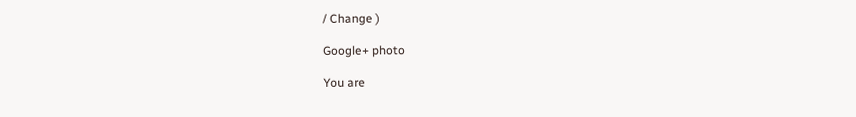/ Change )

Google+ photo

You are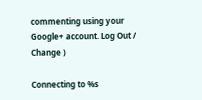commenting using your Google+ account. Log Out / Change )

Connecting to %s